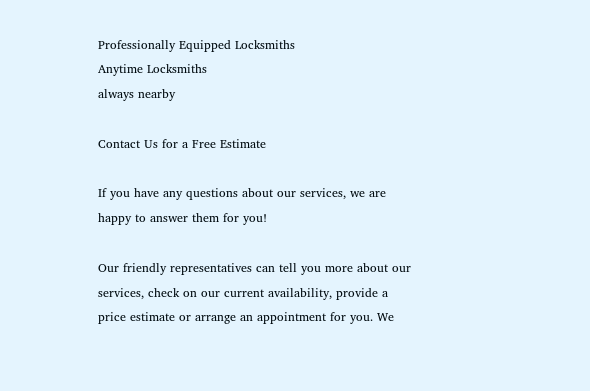Professionally Equipped Locksmiths
Anytime Locksmiths
always nearby

Contact Us for a Free Estimate

If you have any questions about our services, we are happy to answer them for you!

Our friendly representatives can tell you more about our services, check on our current availability, provide a price estimate or arrange an appointment for you. We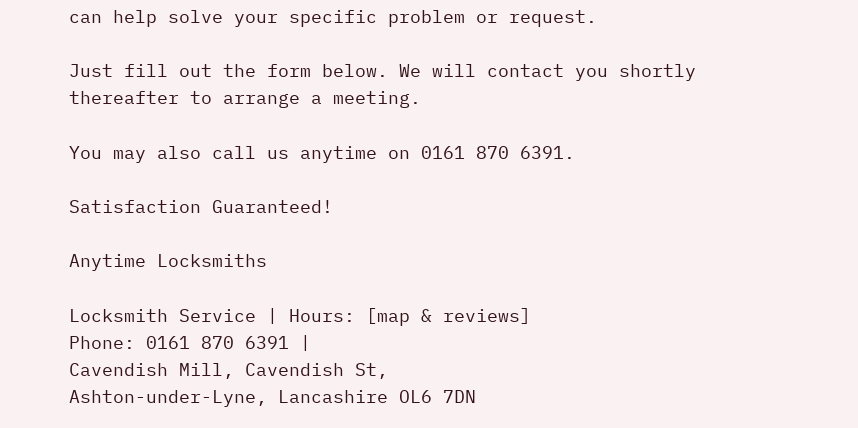can help solve your specific problem or request.

Just fill out the form below. We will contact you shortly thereafter to arrange a meeting.

You may also call us anytime on 0161 870 6391.

Satisfaction Guaranteed!

Anytime Locksmiths

Locksmith Service | Hours: [map & reviews]
Phone: 0161 870 6391 |
Cavendish Mill, Cavendish St,
Ashton-under-Lyne, Lancashire OL6 7DN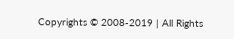Copyrights © 2008-2019 | All Rights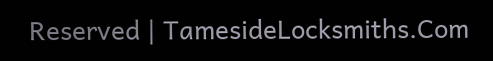Reserved | TamesideLocksmiths.Com